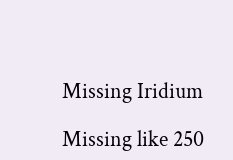Missing Iridium

Missing like 250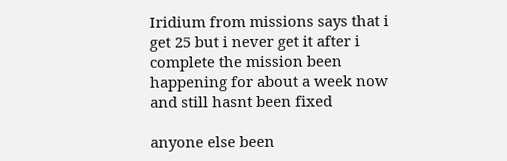Iridium from missions says that i get 25 but i never get it after i complete the mission been happening for about a week now and still hasnt been fixed

anyone else been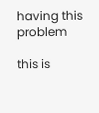having this problem

this is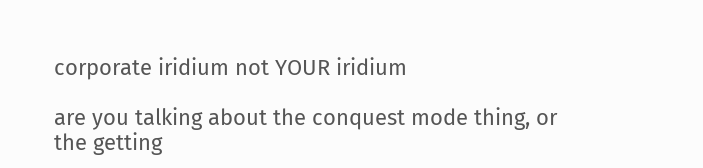corporate iridium not YOUR iridium

are you talking about the conquest mode thing, or the getting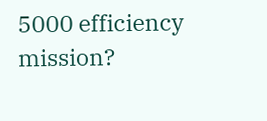5000 efficiency mission?